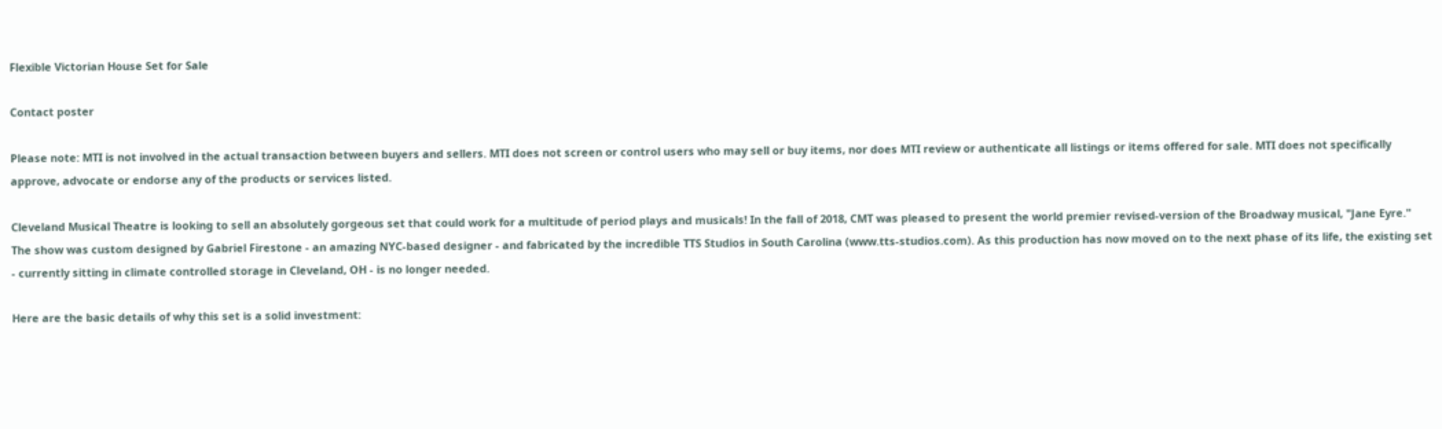Flexible Victorian House Set for Sale

Contact poster

Please note: MTI is not involved in the actual transaction between buyers and sellers. MTI does not screen or control users who may sell or buy items, nor does MTI review or authenticate all listings or items offered for sale. MTI does not specifically approve, advocate or endorse any of the products or services listed.

Cleveland Musical Theatre is looking to sell an absolutely gorgeous set that could work for a multitude of period plays and musicals! In the fall of 2018, CMT was pleased to present the world premier revised-version of the Broadway musical, "Jane Eyre." The show was custom designed by Gabriel Firestone - an amazing NYC-based designer - and fabricated by the incredible TTS Studios in South Carolina (www.tts-studios.com). As this production has now moved on to the next phase of its life, the existing set - currently sitting in climate controlled storage in Cleveland, OH - is no longer needed.

Here are the basic details of why this set is a solid investment: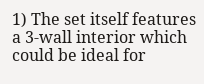1) The set itself features a 3-wall interior which could be ideal for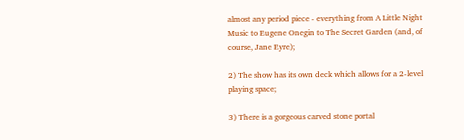almost any period piece - everything from A Little Night Music to Eugene Onegin to The Secret Garden (and, of course, Jane Eyre);

2) The show has its own deck which allows for a 2-level playing space;

3) There is a gorgeous carved stone portal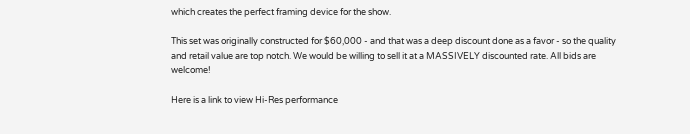which creates the perfect framing device for the show.

This set was originally constructed for $60,000 - and that was a deep discount done as a favor - so the quality and retail value are top notch. We would be willing to sell it at a MASSIVELY discounted rate. All bids are welcome!

Here is a link to view Hi-Res performance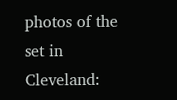photos of the set in Cleveland: